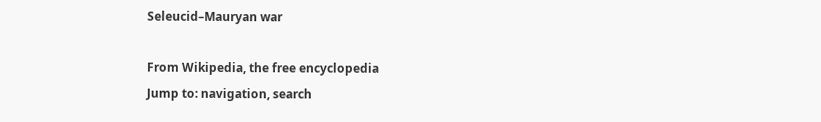Seleucid–Mauryan war

From Wikipedia, the free encyclopedia
Jump to: navigation, search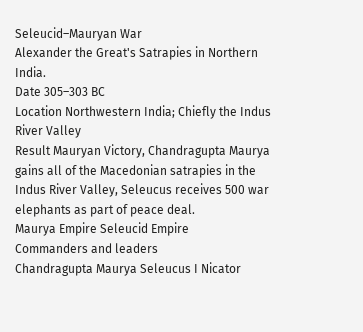Seleucid–Mauryan War
Alexander the Great's Satrapies in Northern India.
Date 305–303 BC
Location Northwestern India; Chiefly the Indus River Valley
Result Mauryan Victory, Chandragupta Maurya gains all of the Macedonian satrapies in the Indus River Valley, Seleucus receives 500 war elephants as part of peace deal.
Maurya Empire Seleucid Empire
Commanders and leaders
Chandragupta Maurya Seleucus I Nicator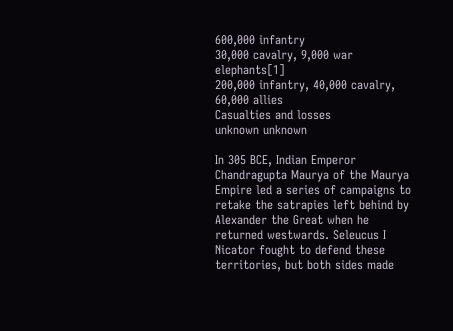600,000 infantry
30,000 cavalry, 9,000 war elephants[1]
200,000 infantry, 40,000 cavalry, 60,000 allies
Casualties and losses
unknown unknown

In 305 BCE, Indian Emperor Chandragupta Maurya of the Maurya Empire led a series of campaigns to retake the satrapies left behind by Alexander the Great when he returned westwards. Seleucus I Nicator fought to defend these territories, but both sides made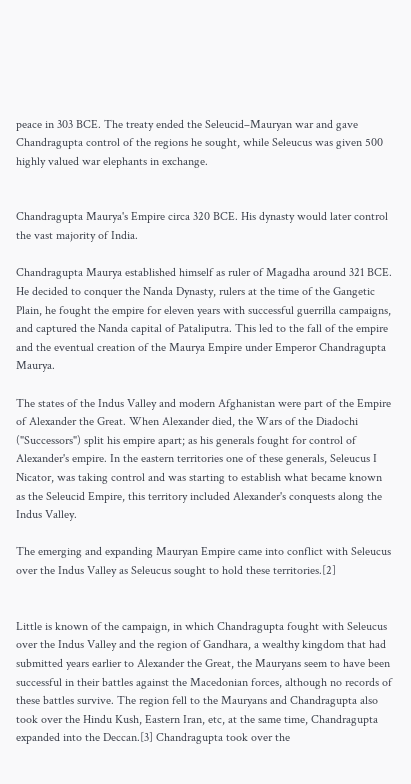peace in 303 BCE. The treaty ended the Seleucid–Mauryan war and gave Chandragupta control of the regions he sought, while Seleucus was given 500 highly valued war elephants in exchange.


Chandragupta Maurya's Empire circa 320 BCE. His dynasty would later control the vast majority of India.

Chandragupta Maurya established himself as ruler of Magadha around 321 BCE. He decided to conquer the Nanda Dynasty, rulers at the time of the Gangetic Plain, he fought the empire for eleven years with successful guerrilla campaigns, and captured the Nanda capital of Pataliputra. This led to the fall of the empire and the eventual creation of the Maurya Empire under Emperor Chandragupta Maurya.

The states of the Indus Valley and modern Afghanistan were part of the Empire of Alexander the Great. When Alexander died, the Wars of the Diadochi ("Successors") split his empire apart; as his generals fought for control of Alexander's empire. In the eastern territories one of these generals, Seleucus I Nicator, was taking control and was starting to establish what became known as the Seleucid Empire, this territory included Alexander's conquests along the Indus Valley.

The emerging and expanding Mauryan Empire came into conflict with Seleucus over the Indus Valley as Seleucus sought to hold these territories.[2]


Little is known of the campaign, in which Chandragupta fought with Seleucus over the Indus Valley and the region of Gandhara, a wealthy kingdom that had submitted years earlier to Alexander the Great, the Mauryans seem to have been successful in their battles against the Macedonian forces, although no records of these battles survive. The region fell to the Mauryans and Chandragupta also took over the Hindu Kush, Eastern Iran, etc, at the same time, Chandragupta expanded into the Deccan.[3] Chandragupta took over the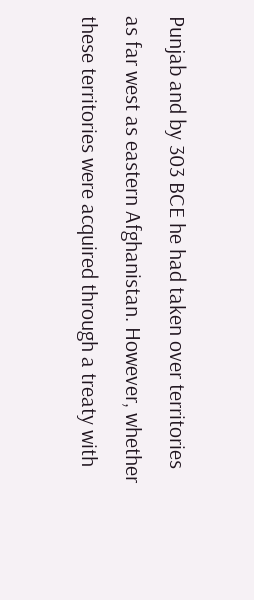Punjab and by 303 BCE he had taken over territories as far west as eastern Afghanistan. However, whether these territories were acquired through a treaty with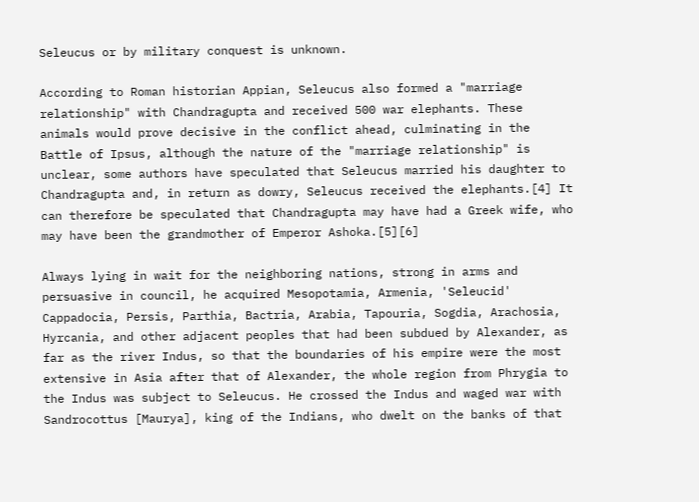Seleucus or by military conquest is unknown.

According to Roman historian Appian, Seleucus also formed a "marriage relationship" with Chandragupta and received 500 war elephants. These animals would prove decisive in the conflict ahead, culminating in the Battle of Ipsus, although the nature of the "marriage relationship" is unclear, some authors have speculated that Seleucus married his daughter to Chandragupta and, in return as dowry, Seleucus received the elephants.[4] It can therefore be speculated that Chandragupta may have had a Greek wife, who may have been the grandmother of Emperor Ashoka.[5][6]

Always lying in wait for the neighboring nations, strong in arms and persuasive in council, he acquired Mesopotamia, Armenia, 'Seleucid' Cappadocia, Persis, Parthia, Bactria, Arabia, Tapouria, Sogdia, Arachosia, Hyrcania, and other adjacent peoples that had been subdued by Alexander, as far as the river Indus, so that the boundaries of his empire were the most extensive in Asia after that of Alexander, the whole region from Phrygia to the Indus was subject to Seleucus. He crossed the Indus and waged war with Sandrocottus [Maurya], king of the Indians, who dwelt on the banks of that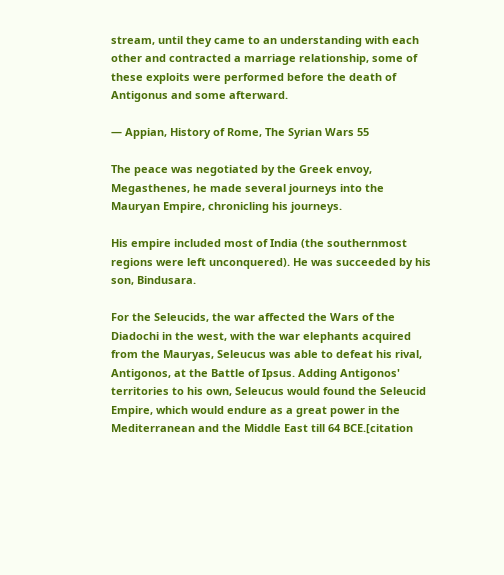stream, until they came to an understanding with each other and contracted a marriage relationship, some of these exploits were performed before the death of Antigonus and some afterward.

— Appian, History of Rome, The Syrian Wars 55

The peace was negotiated by the Greek envoy, Megasthenes, he made several journeys into the Mauryan Empire, chronicling his journeys.

His empire included most of India (the southernmost regions were left unconquered). He was succeeded by his son, Bindusara.

For the Seleucids, the war affected the Wars of the Diadochi in the west, with the war elephants acquired from the Mauryas, Seleucus was able to defeat his rival, Antigonos, at the Battle of Ipsus. Adding Antigonos' territories to his own, Seleucus would found the Seleucid Empire, which would endure as a great power in the Mediterranean and the Middle East till 64 BCE.[citation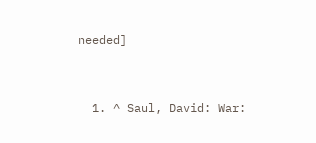needed]


  1. ^ Saul, David: War: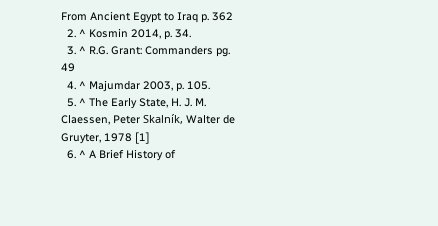From Ancient Egypt to Iraq p. 362
  2. ^ Kosmin 2014, p. 34.
  3. ^ R.G. Grant: Commanders pg. 49
  4. ^ Majumdar 2003, p. 105.
  5. ^ The Early State, H. J. M. Claessen, Peter Skalník, Walter de Gruyter, 1978 [1]
  6. ^ A Brief History of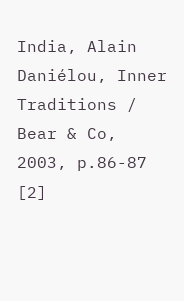India, Alain Daniélou, Inner Traditions / Bear & Co, 2003, p.86-87 [2]